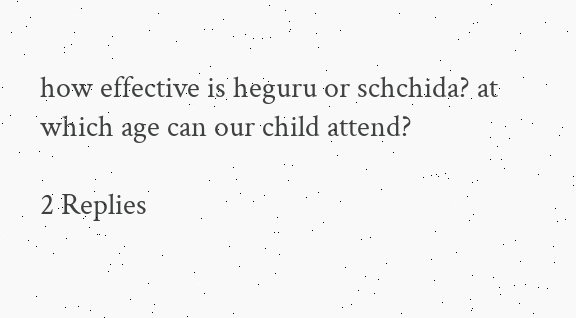how effective is heguru or schchida? at which age can our child attend?

2 Replies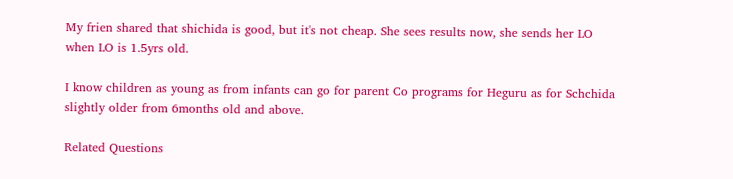My frien shared that shichida is good, but it's not cheap. She sees results now, she sends her LO when LO is 1.5yrs old.

I know children as young as from infants can go for parent Co programs for Heguru as for Schchida slightly older from 6months old and above.

Related Questions